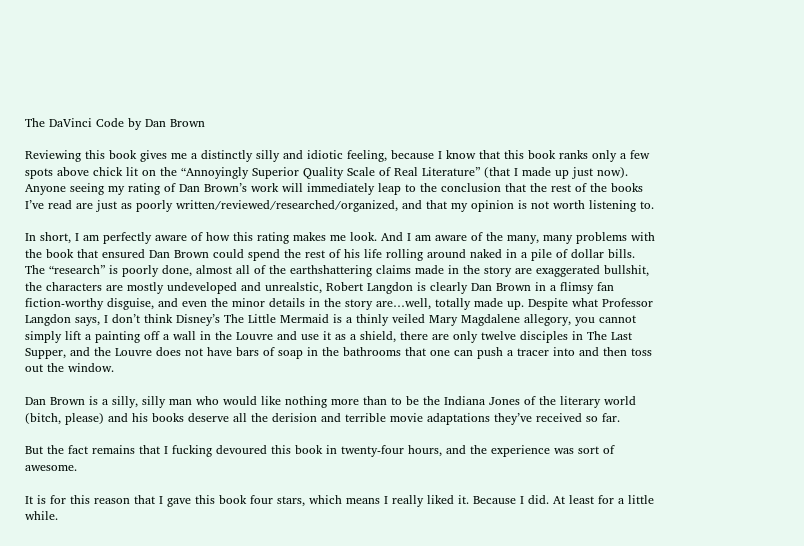The DaVinci Code by Dan Brown

Reviewing this book gives me a distinctly silly and idiotic feeling, because I know that this book ranks only a few spots above chick lit on the “Annoyingly Superior Quality Scale of Real Literature” (that I made up just now). Anyone seeing my rating of Dan Brown’s work will immediately leap to the conclusion that the rest of the books I’ve read are just as poorly written/reviewed/researched/organized, and that my opinion is not worth listening to.

In short, I am perfectly aware of how this rating makes me look. And I am aware of the many, many problems with the book that ensured Dan Brown could spend the rest of his life rolling around naked in a pile of dollar bills. The “research” is poorly done, almost all of the earthshattering claims made in the story are exaggerated bullshit, the characters are mostly undeveloped and unrealstic, Robert Langdon is clearly Dan Brown in a flimsy fan fiction-worthy disguise, and even the minor details in the story are…well, totally made up. Despite what Professor Langdon says, I don’t think Disney’s The Little Mermaid is a thinly veiled Mary Magdalene allegory, you cannot simply lift a painting off a wall in the Louvre and use it as a shield, there are only twelve disciples in The Last Supper, and the Louvre does not have bars of soap in the bathrooms that one can push a tracer into and then toss out the window.

Dan Brown is a silly, silly man who would like nothing more than to be the Indiana Jones of the literary world (bitch, please) and his books deserve all the derision and terrible movie adaptations they’ve received so far.

But the fact remains that I fucking devoured this book in twenty-four hours, and the experience was sort of awesome.

It is for this reason that I gave this book four stars, which means I really liked it. Because I did. At least for a little while.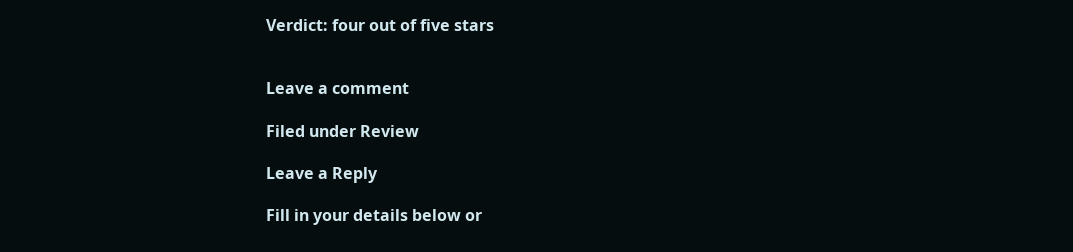Verdict: four out of five stars


Leave a comment

Filed under Review

Leave a Reply

Fill in your details below or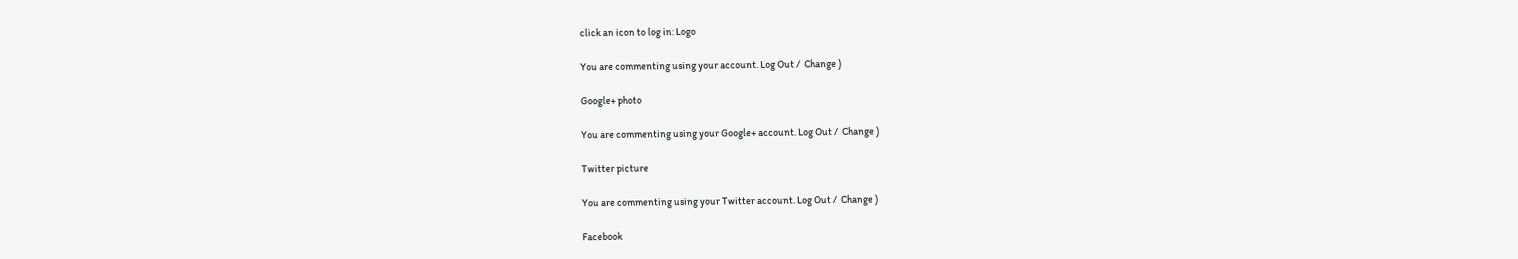click an icon to log in: Logo

You are commenting using your account. Log Out /  Change )

Google+ photo

You are commenting using your Google+ account. Log Out /  Change )

Twitter picture

You are commenting using your Twitter account. Log Out /  Change )

Facebook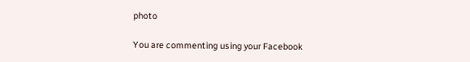photo

You are commenting using your Facebook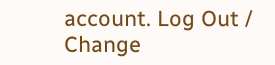account. Log Out /  Change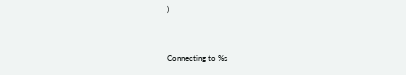)


Connecting to %s